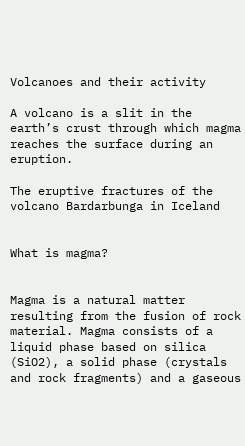Volcanoes and their activity

A volcano is a slit in the earth’s crust through which magma reaches the surface during an eruption.

The eruptive fractures of the volcano Bardarbunga in Iceland


What is magma?


Magma is a natural matter resulting from the fusion of rock material. Magma consists of a liquid phase based on silica (SiO2), a solid phase (crystals and rock fragments) and a gaseous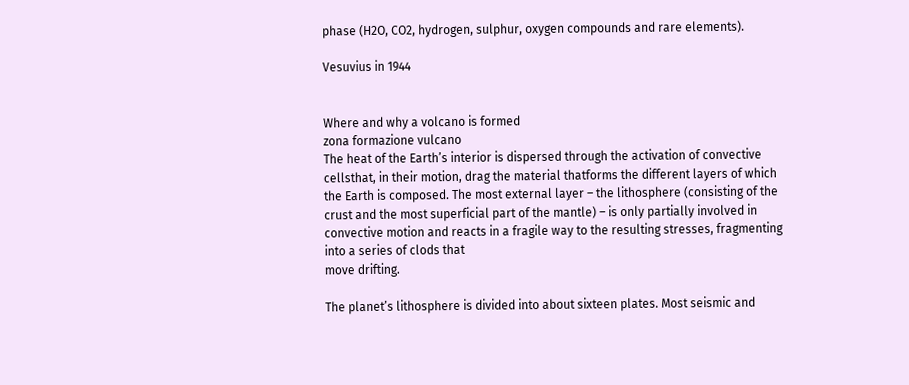phase (H2O, CO2, hydrogen, sulphur, oxygen compounds and rare elements).

Vesuvius in 1944


Where and why a volcano is formed
zona formazione vulcano
The heat of the Earth’s interior is dispersed through the activation of convective cellsthat, in their motion, drag the material thatforms the different layers of which the Earth is composed. The most external layer – the lithosphere (consisting of the crust and the most superficial part of the mantle) – is only partially involved in convective motion and reacts in a fragile way to the resulting stresses, fragmenting into a series of clods that
move drifting.

The planet’s lithosphere is divided into about sixteen plates. Most seismic and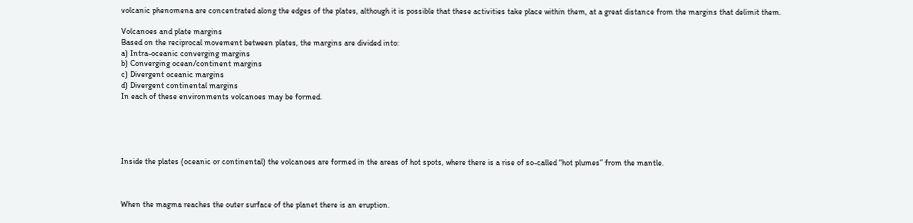volcanic phenomena are concentrated along the edges of the plates, although it is possible that these activities take place within them, at a great distance from the margins that delimit them.

Volcanoes and plate margins
Based on the reciprocal movement between plates, the margins are divided into:
a) Intra-oceanic converging margins
b) Converging ocean/continent margins
c) Divergent oceanic margins
d) Divergent continental margins
In each of these environments volcanoes may be formed.





Inside the plates (oceanic or continental) the volcanoes are formed in the areas of hot spots, where there is a rise of so-called “hot plumes” from the mantle.



When the magma reaches the outer surface of the planet there is an eruption.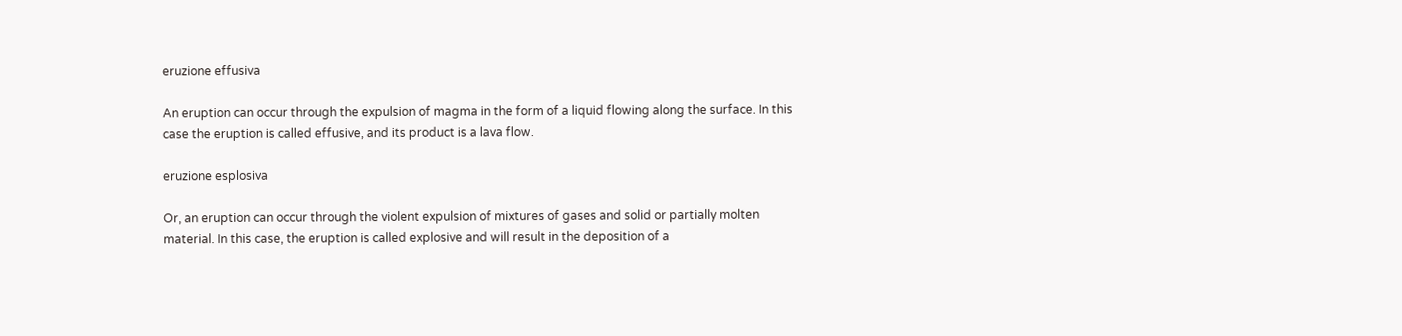eruzione effusiva

An eruption can occur through the expulsion of magma in the form of a liquid flowing along the surface. In this case the eruption is called effusive, and its product is a lava flow.

eruzione esplosiva

Or, an eruption can occur through the violent expulsion of mixtures of gases and solid or partially molten material. In this case, the eruption is called explosive and will result in the deposition of a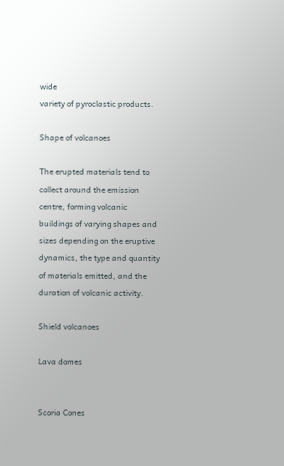wide
variety of pyroclastic products.

Shape of volcanoes

The erupted materials tend to collect around the emission centre, forming volcanic buildings of varying shapes and sizes depending on the eruptive dynamics, the type and quantity of materials emitted, and the duration of volcanic activity.

Shield volcanoes

Lava domes


Scoria Cones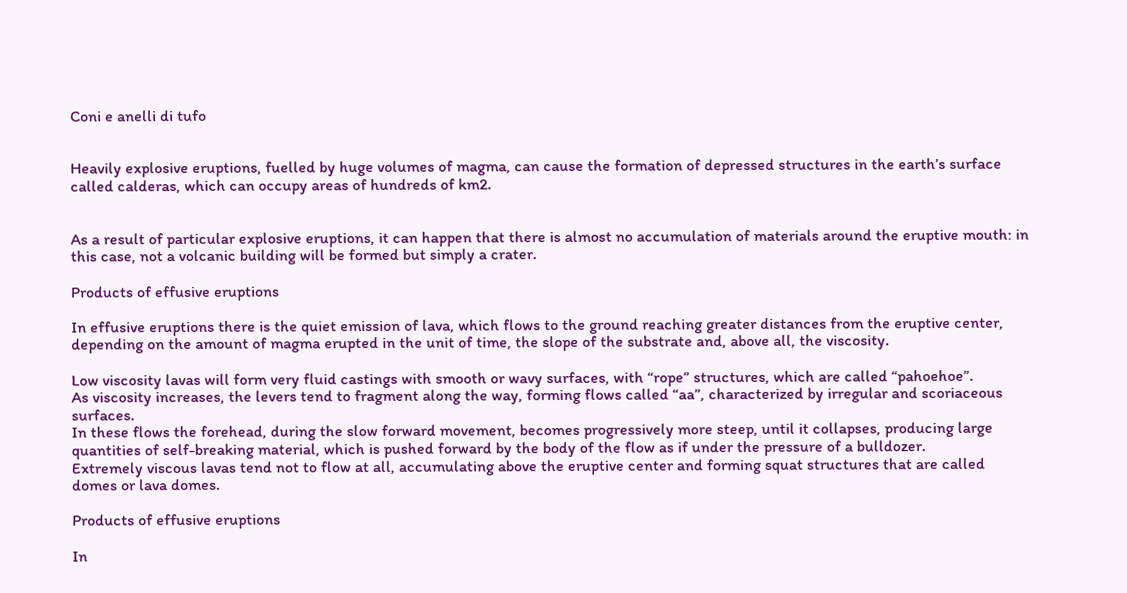Coni e anelli di tufo


Heavily explosive eruptions, fuelled by huge volumes of magma, can cause the formation of depressed structures in the earth’s surface called calderas, which can occupy areas of hundreds of km2.


As a result of particular explosive eruptions, it can happen that there is almost no accumulation of materials around the eruptive mouth: in this case, not a volcanic building will be formed but simply a crater.

Products of effusive eruptions

In effusive eruptions there is the quiet emission of lava, which flows to the ground reaching greater distances from the eruptive center, depending on the amount of magma erupted in the unit of time, the slope of the substrate and, above all, the viscosity.

Low viscosity lavas will form very fluid castings with smooth or wavy surfaces, with “rope” structures, which are called “pahoehoe”.
As viscosity increases, the levers tend to fragment along the way, forming flows called “aa”, characterized by irregular and scoriaceous surfaces.
In these flows the forehead, during the slow forward movement, becomes progressively more steep, until it collapses, producing large quantities of self-breaking material, which is pushed forward by the body of the flow as if under the pressure of a bulldozer.
Extremely viscous lavas tend not to flow at all, accumulating above the eruptive center and forming squat structures that are called domes or lava domes.

Products of effusive eruptions

In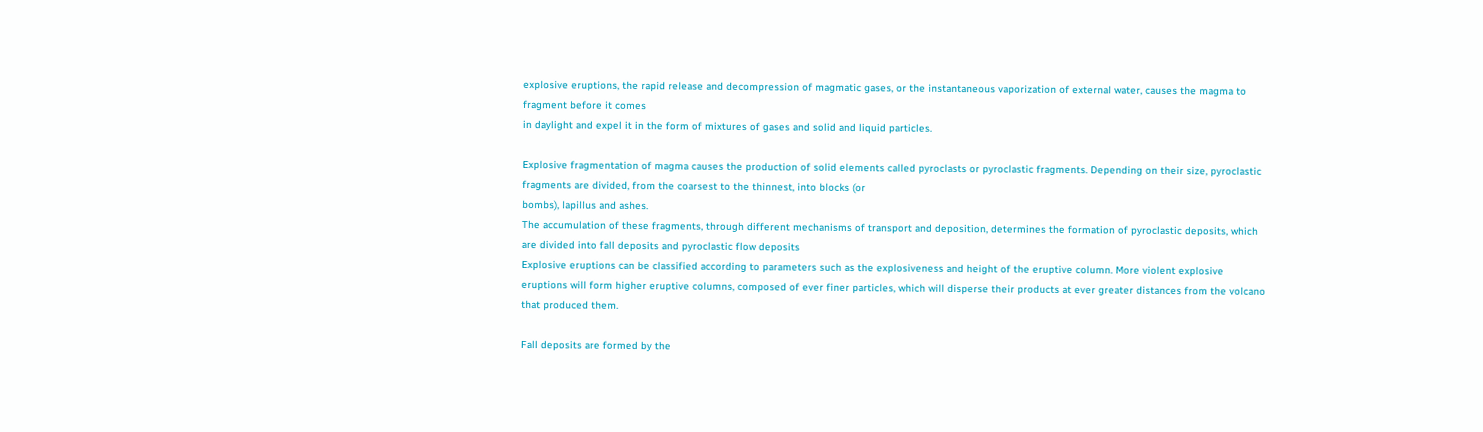explosive eruptions, the rapid release and decompression of magmatic gases, or the instantaneous vaporization of external water, causes the magma to fragment before it comes
in daylight and expel it in the form of mixtures of gases and solid and liquid particles.

Explosive fragmentation of magma causes the production of solid elements called pyroclasts or pyroclastic fragments. Depending on their size, pyroclastic fragments are divided, from the coarsest to the thinnest, into blocks (or
bombs), lapillus and ashes.
The accumulation of these fragments, through different mechanisms of transport and deposition, determines the formation of pyroclastic deposits, which are divided into fall deposits and pyroclastic flow deposits
Explosive eruptions can be classified according to parameters such as the explosiveness and height of the eruptive column. More violent explosive eruptions will form higher eruptive columns, composed of ever finer particles, which will disperse their products at ever greater distances from the volcano that produced them.

Fall deposits are formed by the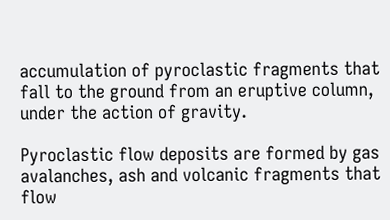accumulation of pyroclastic fragments that fall to the ground from an eruptive column, under the action of gravity.

Pyroclastic flow deposits are formed by gas avalanches, ash and volcanic fragments that flow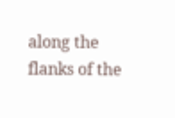along the flanks of the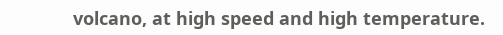volcano, at high speed and high temperature.